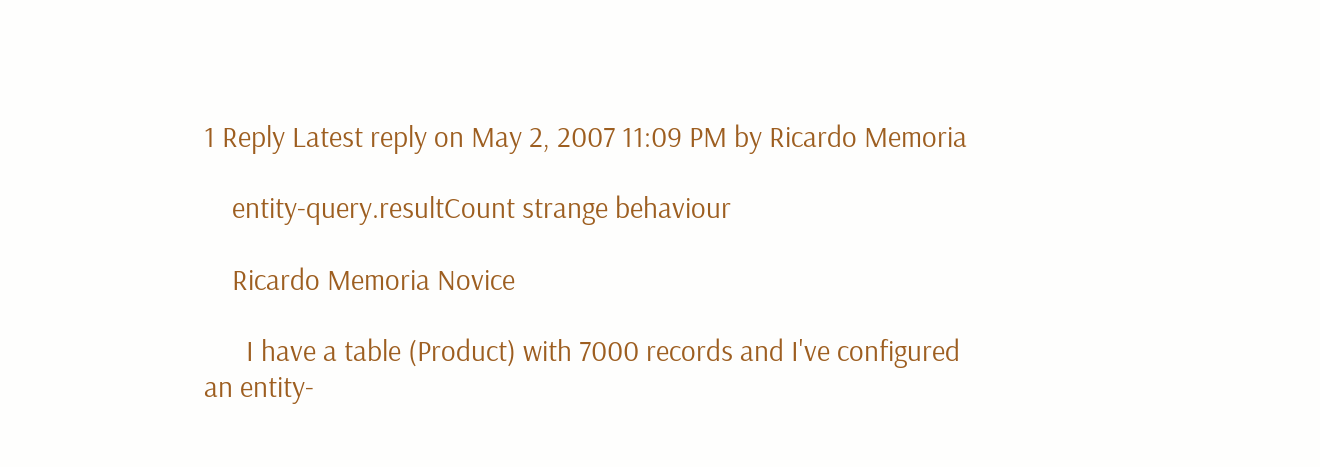1 Reply Latest reply on May 2, 2007 11:09 PM by Ricardo Memoria

    entity-query.resultCount strange behaviour

    Ricardo Memoria Novice

      I have a table (Product) with 7000 records and I've configured an entity-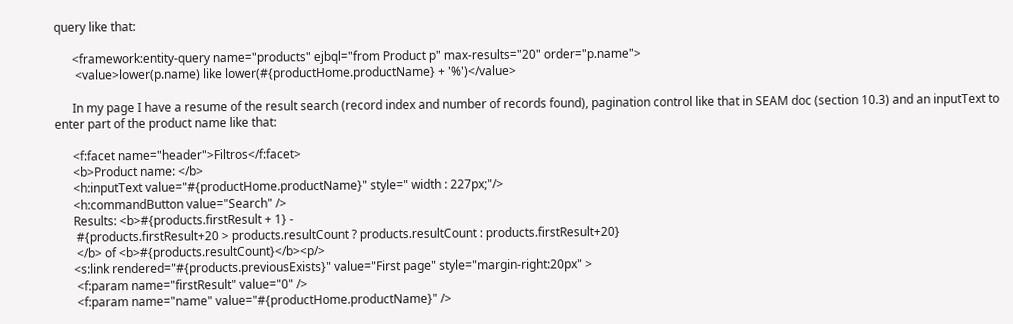query like that:

      <framework:entity-query name="products" ejbql="from Product p" max-results="20" order="p.name">
       <value>lower(p.name) like lower(#{productHome.productName} + '%')</value>

      In my page I have a resume of the result search (record index and number of records found), pagination control like that in SEAM doc (section 10.3) and an inputText to enter part of the product name like that:

      <f:facet name="header">Filtros</f:facet>
      <b>Product name: </b>
      <h:inputText value="#{productHome.productName}" style=" width : 227px;"/>
      <h:commandButton value="Search" />
      Results: <b>#{products.firstResult + 1} -
       #{products.firstResult+20 > products.resultCount ? products.resultCount : products.firstResult+20}
       </b> of <b>#{products.resultCount}</b><p/>
      <s:link rendered="#{products.previousExists}" value="First page" style="margin-right:20px" >
       <f:param name="firstResult" value="0" />
       <f:param name="name" value="#{productHome.productName}" />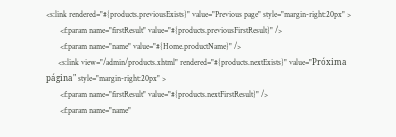<s:link rendered="#{products.previousExists}" value="Previous page" style="margin-right:20px" >
       <f:param name="firstResult" value="#{products.previousFirstResult}" />
       <f:param name="name" value="#{Home.productName}" />
      <s:link view="/admin/products.xhtml" rendered="#{products.nextExists}" value="Próxima página" style="margin-right:20px" >
       <f:param name="firstResult" value="#{products.nextFirstResult}" />
       <f:param name="name"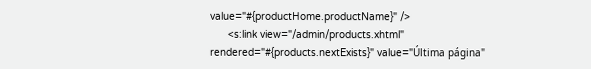value="#{productHome.productName}" />
      <s:link view="/admin/products.xhtml" rendered="#{products.nextExists}" value="Última página"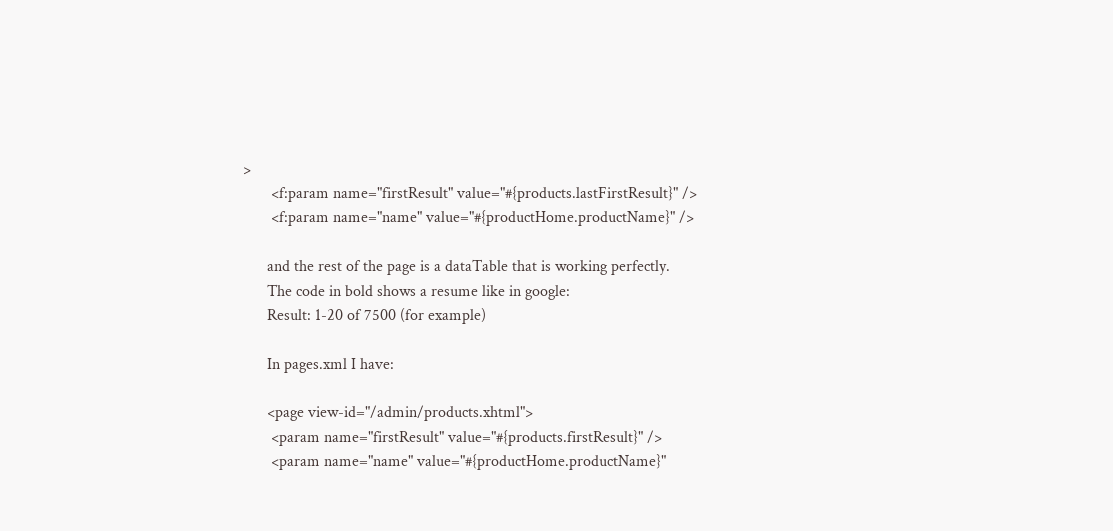>
       <f:param name="firstResult" value="#{products.lastFirstResult}" />
       <f:param name="name" value="#{productHome.productName}" />

      and the rest of the page is a dataTable that is working perfectly.
      The code in bold shows a resume like in google:
      Result: 1-20 of 7500 (for example)

      In pages.xml I have:

      <page view-id="/admin/products.xhtml">
       <param name="firstResult" value="#{products.firstResult}" />
       <param name="name" value="#{productHome.productName}"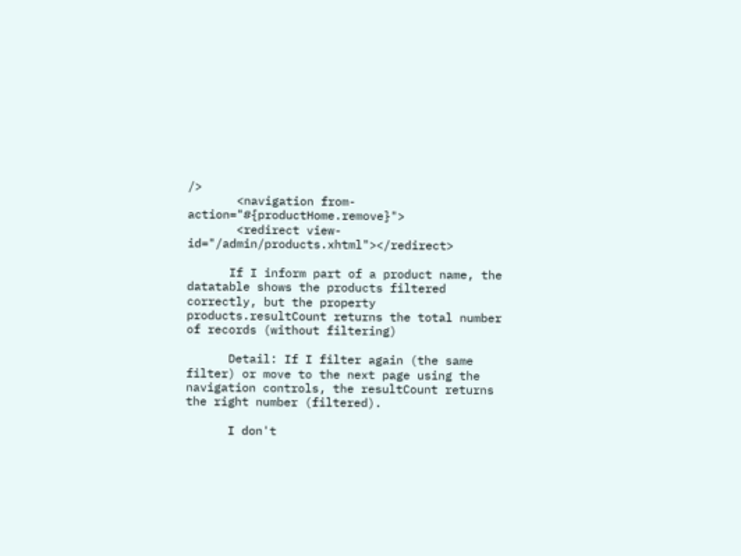/>
       <navigation from-action="#{productHome.remove}">
       <redirect view-id="/admin/products.xhtml"></redirect>

      If I inform part of a product name, the datatable shows the products filtered correctly, but the property products.resultCount returns the total number of records (without filtering)

      Detail: If I filter again (the same filter) or move to the next page using the navigation controls, the resultCount returns the right number (filtered).

      I don't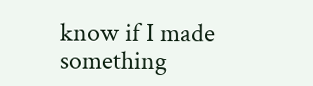know if I made something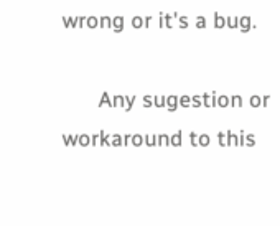wrong or it's a bug.

      Any sugestion or workaround to this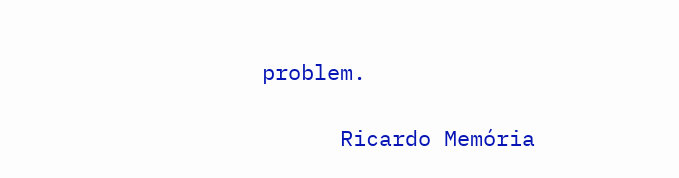problem.

      Ricardo Memória